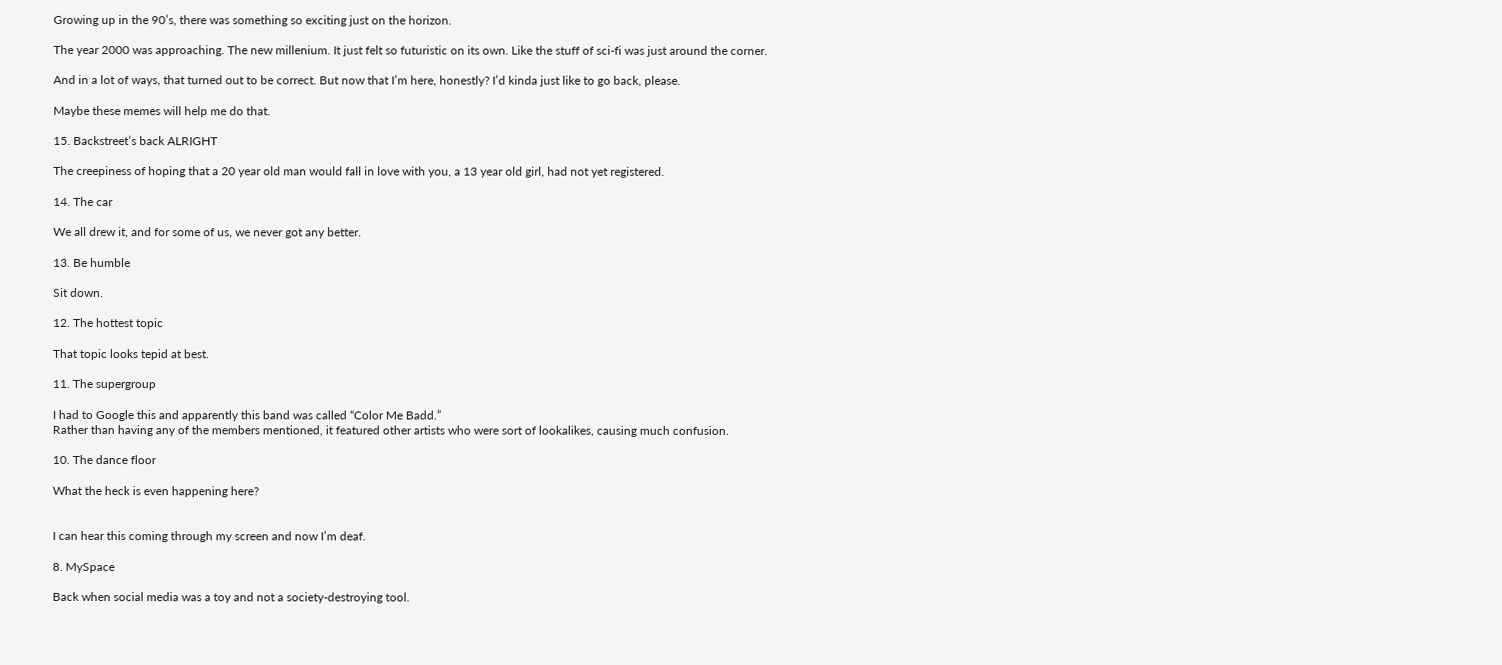Growing up in the 90’s, there was something so exciting just on the horizon.

The year 2000 was approaching. The new millenium. It just felt so futuristic on its own. Like the stuff of sci-fi was just around the corner.

And in a lot of ways, that turned out to be correct. But now that I’m here, honestly? I’d kinda just like to go back, please.

Maybe these memes will help me do that.

15. Backstreet’s back ALRIGHT

The creepiness of hoping that a 20 year old man would fall in love with you, a 13 year old girl, had not yet registered.

14. The car

We all drew it, and for some of us, we never got any better.

13. Be humble

Sit down.

12. The hottest topic

That topic looks tepid at best.

11. The supergroup

I had to Google this and apparently this band was called “Color Me Badd.”
Rather than having any of the members mentioned, it featured other artists who were sort of lookalikes, causing much confusion.

10. The dance floor

What the heck is even happening here?


I can hear this coming through my screen and now I’m deaf.

8. MySpace

Back when social media was a toy and not a society-destroying tool.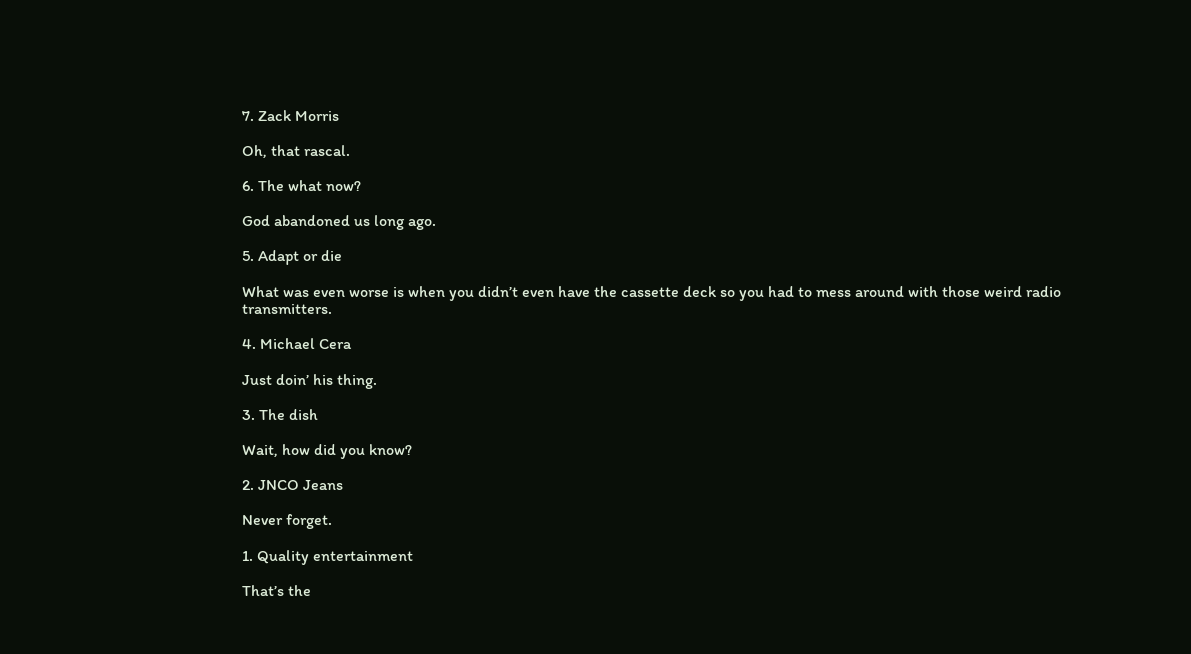7. Zack Morris

Oh, that rascal.

6. The what now?

God abandoned us long ago.

5. Adapt or die

What was even worse is when you didn’t even have the cassette deck so you had to mess around with those weird radio transmitters.

4. Michael Cera

Just doin’ his thing.

3. The dish

Wait, how did you know?

2. JNCO Jeans

Never forget.

1. Quality entertainment

That’s the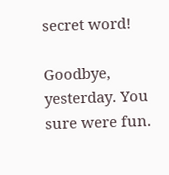secret word!

Goodbye, yesterday. You sure were fun.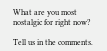What are you most nostalgic for right now?

Tell us in the comments.